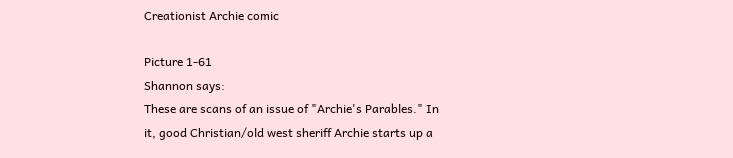Creationist Archie comic

Picture 1-61
Shannon says:
These are scans of an issue of "Archie's Parables." In it, good Christian/old west sheriff Archie starts up a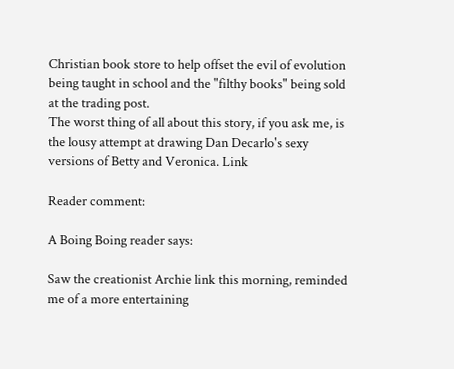Christian book store to help offset the evil of evolution being taught in school and the "filthy books" being sold at the trading post.
The worst thing of all about this story, if you ask me, is the lousy attempt at drawing Dan Decarlo's sexy versions of Betty and Veronica. Link

Reader comment:

A Boing Boing reader says:

Saw the creationist Archie link this morning, reminded me of a more entertaining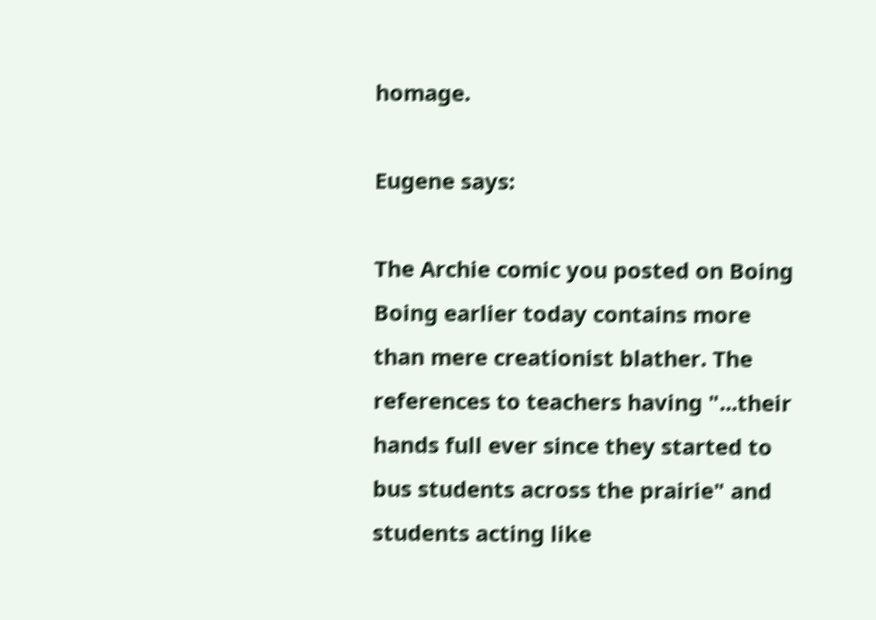homage.

Eugene says:

The Archie comic you posted on Boing Boing earlier today contains more than mere creationist blather. The references to teachers having "...their hands full ever since they started to bus students across the prairie" and students acting like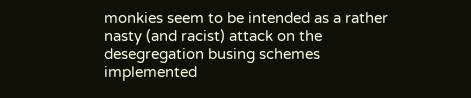monkies seem to be intended as a rather nasty (and racist) attack on the desegregation busing schemes implemented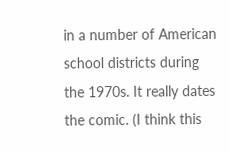in a number of American school districts during the 1970s. It really dates the comic. (I think this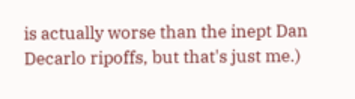is actually worse than the inept Dan Decarlo ripoffs, but that's just me.)